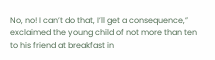No, no! I can’t do that, I’ll get a consequence,” exclaimed the young child of not more than ten to his friend at breakfast in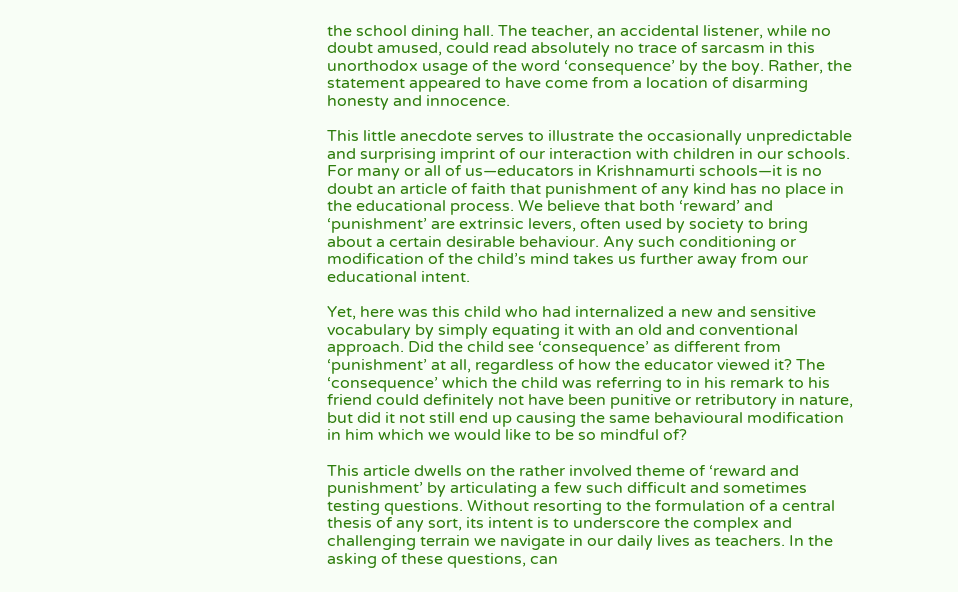the school dining hall. The teacher, an accidental listener, while no doubt amused, could read absolutely no trace of sarcasm in this unorthodox usage of the word ‘consequence’ by the boy. Rather, the statement appeared to have come from a location of disarming honesty and innocence.

This little anecdote serves to illustrate the occasionally unpredictable and surprising imprint of our interaction with children in our schools. For many or all of us—educators in Krishnamurti schools—it is no doubt an article of faith that punishment of any kind has no place in the educational process. We believe that both ‘reward’ and ‘punishment’ are extrinsic levers, often used by society to bring about a certain desirable behaviour. Any such conditioning or modification of the child’s mind takes us further away from our educational intent.

Yet, here was this child who had internalized a new and sensitive vocabulary by simply equating it with an old and conventional approach. Did the child see ‘consequence’ as different from ‘punishment’ at all, regardless of how the educator viewed it? The ‘consequence’ which the child was referring to in his remark to his friend could definitely not have been punitive or retributory in nature, but did it not still end up causing the same behavioural modification in him which we would like to be so mindful of?

This article dwells on the rather involved theme of ‘reward and punishment’ by articulating a few such difficult and sometimes testing questions. Without resorting to the formulation of a central thesis of any sort, its intent is to underscore the complex and challenging terrain we navigate in our daily lives as teachers. In the asking of these questions, can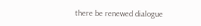there be renewed dialogue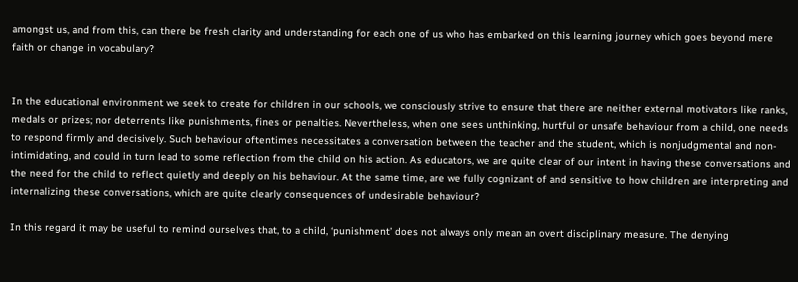amongst us, and from this, can there be fresh clarity and understanding for each one of us who has embarked on this learning journey which goes beyond mere faith or change in vocabulary?


In the educational environment we seek to create for children in our schools, we consciously strive to ensure that there are neither external motivators like ranks, medals or prizes; nor deterrents like punishments, fines or penalties. Nevertheless, when one sees unthinking, hurtful or unsafe behaviour from a child, one needs to respond firmly and decisively. Such behaviour oftentimes necessitates a conversation between the teacher and the student, which is nonjudgmental and non-intimidating, and could in turn lead to some reflection from the child on his action. As educators, we are quite clear of our intent in having these conversations and the need for the child to reflect quietly and deeply on his behaviour. At the same time, are we fully cognizant of and sensitive to how children are interpreting and internalizing these conversations, which are quite clearly consequences of undesirable behaviour?

In this regard it may be useful to remind ourselves that, to a child, ‘punishment’ does not always only mean an overt disciplinary measure. The denying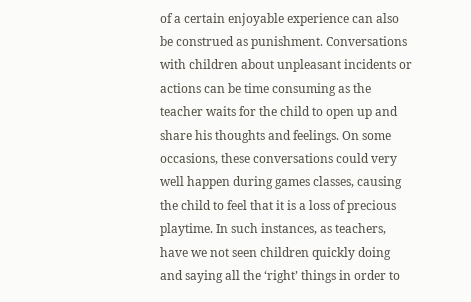of a certain enjoyable experience can also be construed as punishment. Conversations with children about unpleasant incidents or actions can be time consuming as the teacher waits for the child to open up and share his thoughts and feelings. On some occasions, these conversations could very well happen during games classes, causing the child to feel that it is a loss of precious playtime. In such instances, as teachers, have we not seen children quickly doing and saying all the ‘right’ things in order to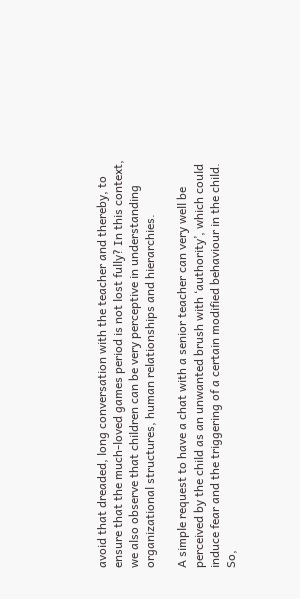avoid that dreaded, long conversation with the teacher and thereby, to ensure that the much-loved games period is not lost fully? In this context, we also observe that children can be very perceptive in understanding organizational structures, human relationships and hierarchies.

A simple request to have a chat with a senior teacher can very well be perceived by the child as an unwanted brush with ‘authority’, which could induce fear and the triggering of a certain modified behaviour in the child. So,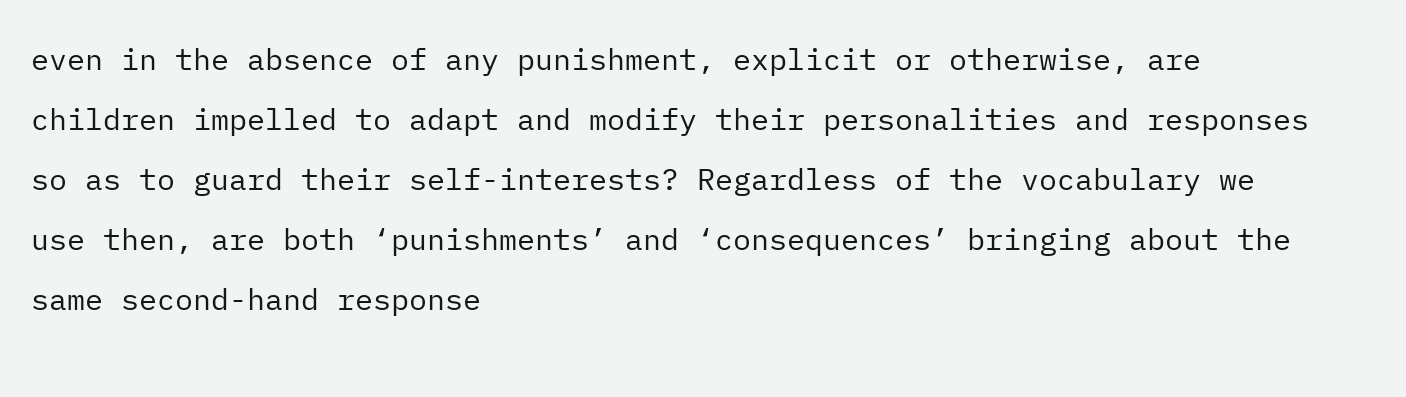even in the absence of any punishment, explicit or otherwise, are children impelled to adapt and modify their personalities and responses so as to guard their self-interests? Regardless of the vocabulary we use then, are both ‘punishments’ and ‘consequences’ bringing about the same second-hand response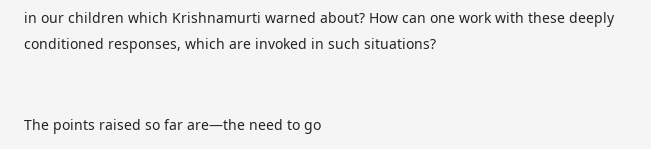in our children which Krishnamurti warned about? How can one work with these deeply conditioned responses, which are invoked in such situations?


The points raised so far are—the need to go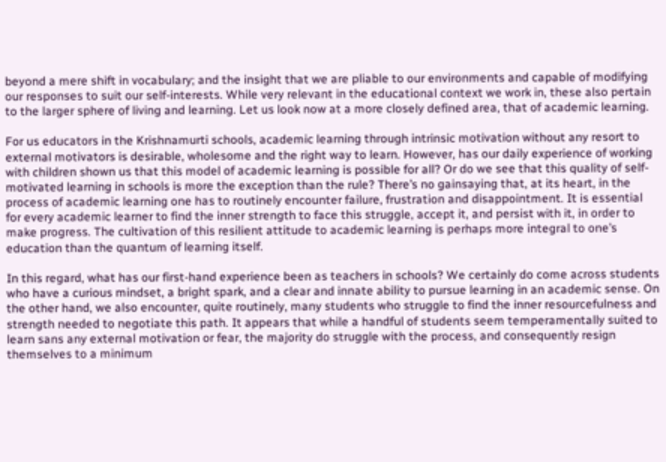beyond a mere shift in vocabulary; and the insight that we are pliable to our environments and capable of modifying our responses to suit our self-interests. While very relevant in the educational context we work in, these also pertain to the larger sphere of living and learning. Let us look now at a more closely defined area, that of academic learning.

For us educators in the Krishnamurti schools, academic learning through intrinsic motivation without any resort to external motivators is desirable, wholesome and the right way to learn. However, has our daily experience of working with children shown us that this model of academic learning is possible for all? Or do we see that this quality of self-motivated learning in schools is more the exception than the rule? There’s no gainsaying that, at its heart, in the process of academic learning one has to routinely encounter failure, frustration and disappointment. It is essential for every academic learner to find the inner strength to face this struggle, accept it, and persist with it, in order to make progress. The cultivation of this resilient attitude to academic learning is perhaps more integral to one’s education than the quantum of learning itself.

In this regard, what has our first-hand experience been as teachers in schools? We certainly do come across students who have a curious mindset, a bright spark, and a clear and innate ability to pursue learning in an academic sense. On the other hand, we also encounter, quite routinely, many students who struggle to find the inner resourcefulness and strength needed to negotiate this path. It appears that while a handful of students seem temperamentally suited to learn sans any external motivation or fear, the majority do struggle with the process, and consequently resign themselves to a minimum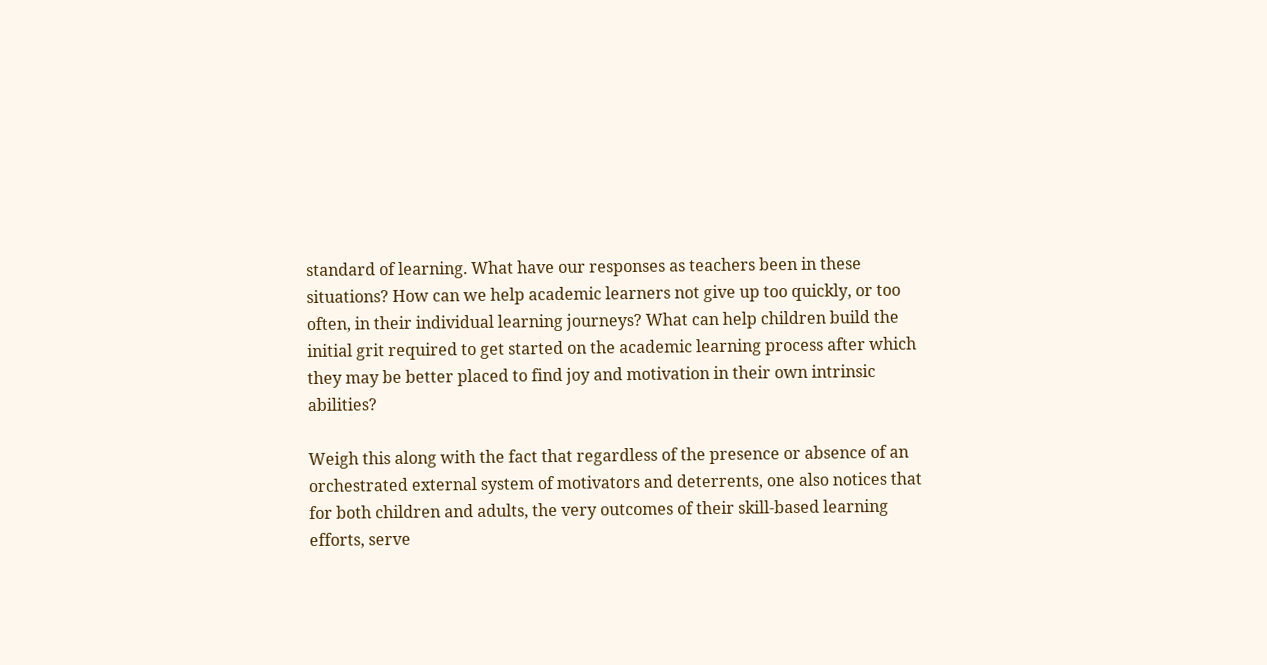standard of learning. What have our responses as teachers been in these situations? How can we help academic learners not give up too quickly, or too often, in their individual learning journeys? What can help children build the initial grit required to get started on the academic learning process after which they may be better placed to find joy and motivation in their own intrinsic abilities?

Weigh this along with the fact that regardless of the presence or absence of an orchestrated external system of motivators and deterrents, one also notices that for both children and adults, the very outcomes of their skill-based learning efforts, serve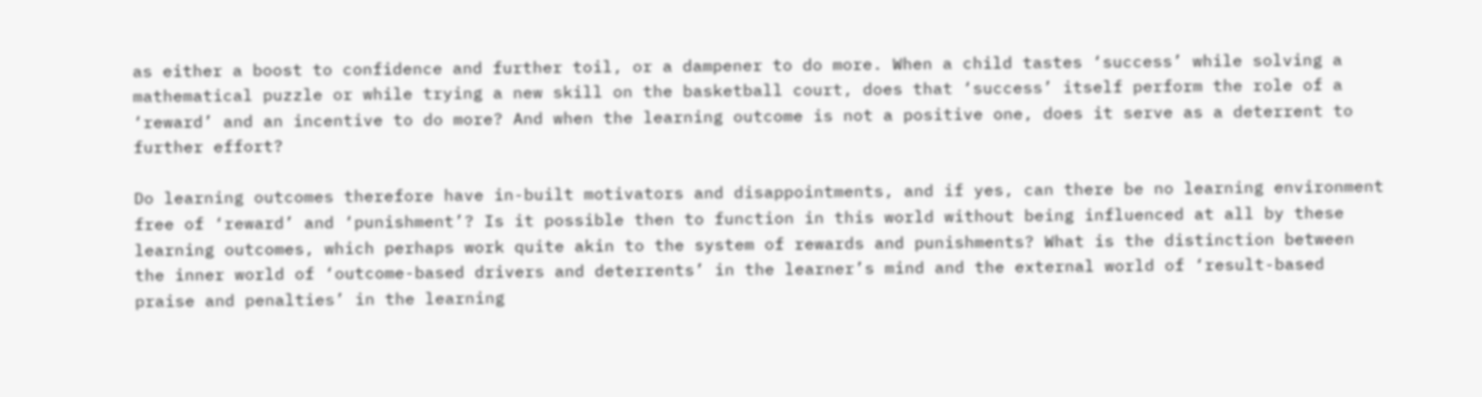as either a boost to confidence and further toil, or a dampener to do more. When a child tastes ‘success’ while solving a mathematical puzzle or while trying a new skill on the basketball court, does that ‘success’ itself perform the role of a ‘reward’ and an incentive to do more? And when the learning outcome is not a positive one, does it serve as a deterrent to further effort?

Do learning outcomes therefore have in-built motivators and disappointments, and if yes, can there be no learning environment free of ‘reward’ and ‘punishment’? Is it possible then to function in this world without being influenced at all by these learning outcomes, which perhaps work quite akin to the system of rewards and punishments? What is the distinction between the inner world of ‘outcome-based drivers and deterrents’ in the learner’s mind and the external world of ‘result-based praise and penalties’ in the learning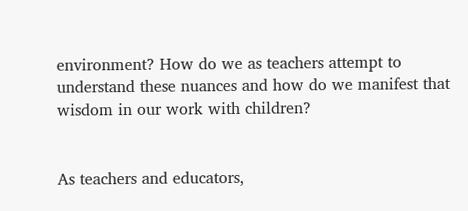environment? How do we as teachers attempt to understand these nuances and how do we manifest that wisdom in our work with children?


As teachers and educators,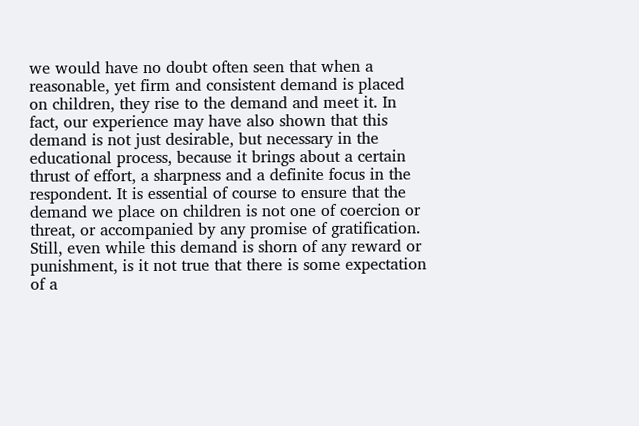we would have no doubt often seen that when a reasonable, yet firm and consistent demand is placed on children, they rise to the demand and meet it. In fact, our experience may have also shown that this demand is not just desirable, but necessary in the educational process, because it brings about a certain thrust of effort, a sharpness and a definite focus in the respondent. It is essential of course to ensure that the demand we place on children is not one of coercion or threat, or accompanied by any promise of gratification. Still, even while this demand is shorn of any reward or punishment, is it not true that there is some expectation of a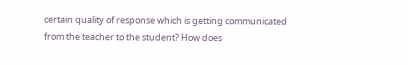certain quality of response which is getting communicated from the teacher to the student? How does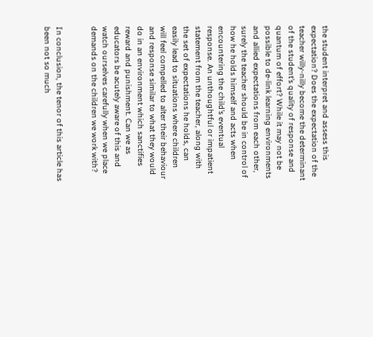the student interpret and assess this expectation? Does the expectation of the teacher willy-nilly become the determinant of the student’s quality of response and quantum of effort? While it may not be possible to de-link learning environments and allied expectations from each other, surely the teacher should be in control of how he holds himself and acts when encountering the child’s eventual response. An unthoughtful or impatient statement from the teacher, along with the set of expectations he holds, can easily lead to situations where children will feel compelled to alter their behaviour and response similar to what they would do in an environment which sanctifies reward and punishment. Can we as educators be acutely aware of this and watch ourselves carefully when we place demands on the children we work with?


In conclusion, the tenor of this article has been not so much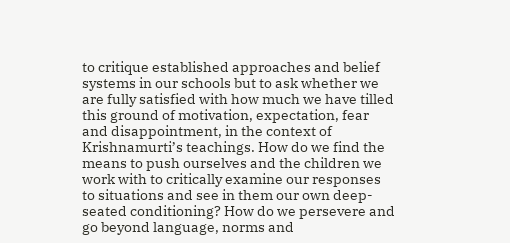to critique established approaches and belief systems in our schools but to ask whether we are fully satisfied with how much we have tilled this ground of motivation, expectation, fear and disappointment, in the context of Krishnamurti’s teachings. How do we find the means to push ourselves and the children we work with to critically examine our responses to situations and see in them our own deep-seated conditioning? How do we persevere and go beyond language, norms and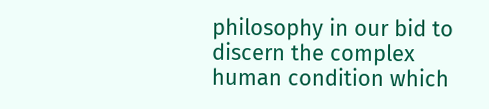philosophy in our bid to discern the complex human condition which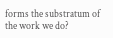forms the substratum of the work we do?